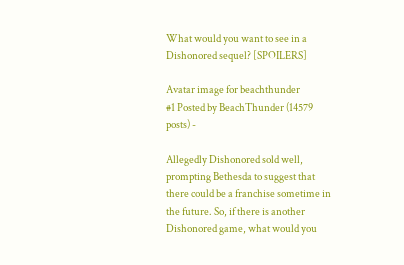What would you want to see in a Dishonored sequel? [SPOILERS]

Avatar image for beachthunder
#1 Posted by BeachThunder (14579 posts) -

Allegedly Dishonored sold well, prompting Bethesda to suggest that there could be a franchise sometime in the future. So, if there is another Dishonored game, what would you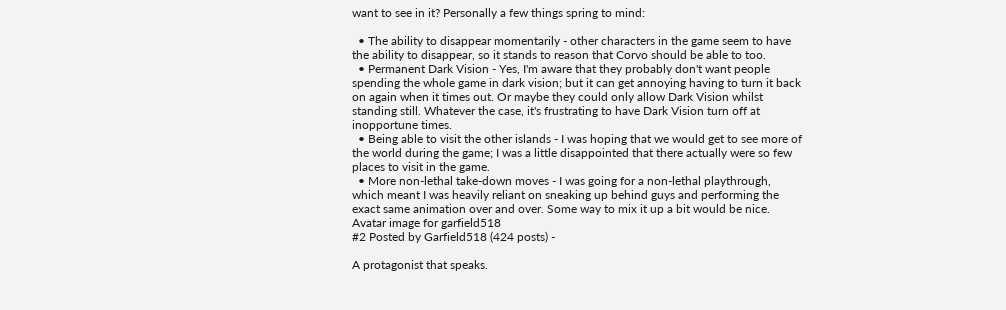want to see in it? Personally a few things spring to mind:

  • The ability to disappear momentarily - other characters in the game seem to have the ability to disappear, so it stands to reason that Corvo should be able to too.
  • Permanent Dark Vision - Yes, I'm aware that they probably don't want people spending the whole game in dark vision; but it can get annoying having to turn it back on again when it times out. Or maybe they could only allow Dark Vision whilst standing still. Whatever the case, it's frustrating to have Dark Vision turn off at inopportune times.
  • Being able to visit the other islands - I was hoping that we would get to see more of the world during the game; I was a little disappointed that there actually were so few places to visit in the game.
  • More non-lethal take-down moves - I was going for a non-lethal playthrough, which meant I was heavily reliant on sneaking up behind guys and performing the exact same animation over and over. Some way to mix it up a bit would be nice.
Avatar image for garfield518
#2 Posted by Garfield518 (424 posts) -

A protagonist that speaks.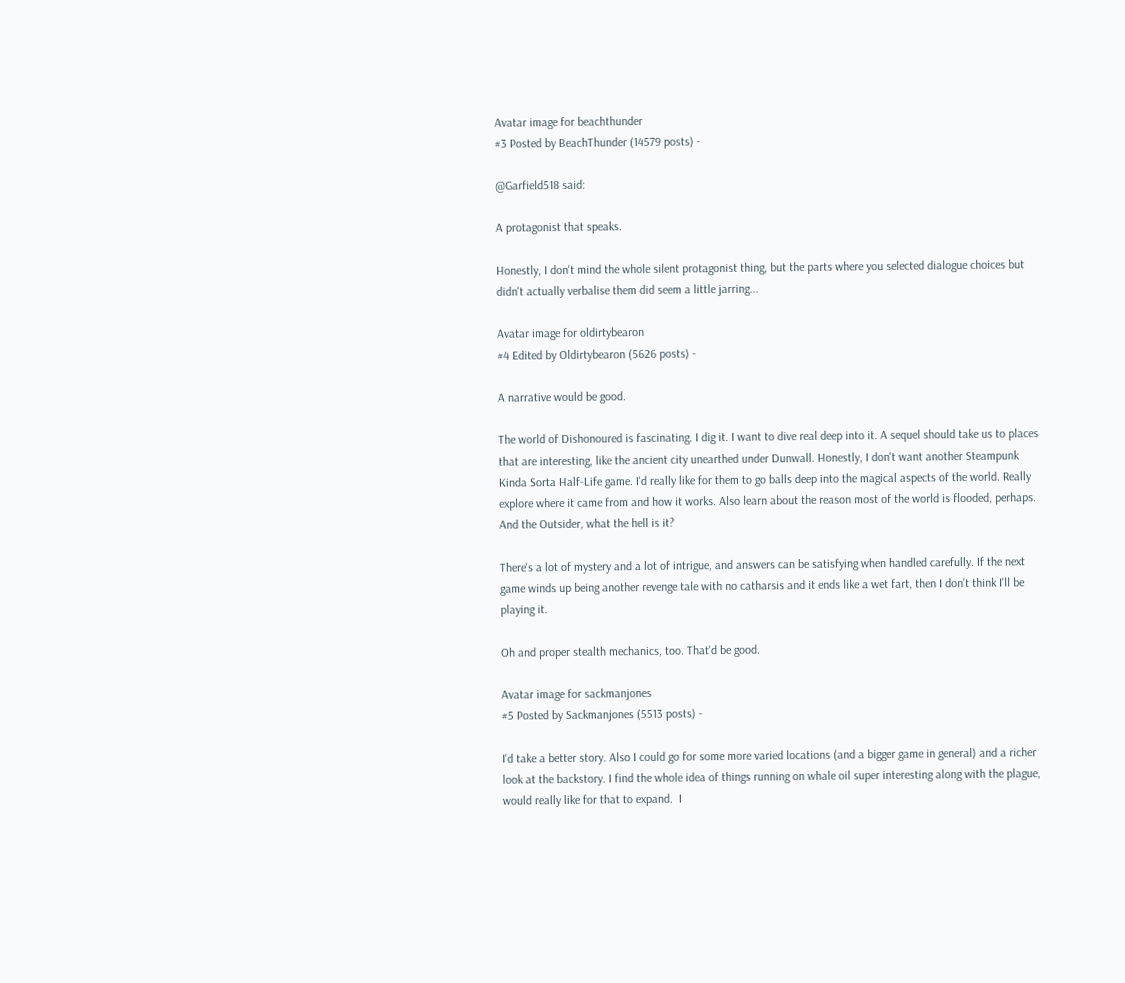Avatar image for beachthunder
#3 Posted by BeachThunder (14579 posts) -

@Garfield518 said:

A protagonist that speaks.

Honestly, I don't mind the whole silent protagonist thing, but the parts where you selected dialogue choices but didn't actually verbalise them did seem a little jarring...

Avatar image for oldirtybearon
#4 Edited by Oldirtybearon (5626 posts) -

A narrative would be good.

The world of Dishonoured is fascinating. I dig it. I want to dive real deep into it. A sequel should take us to places that are interesting, like the ancient city unearthed under Dunwall. Honestly, I don't want another Steampunk Kinda Sorta Half-Life game. I'd really like for them to go balls deep into the magical aspects of the world. Really explore where it came from and how it works. Also learn about the reason most of the world is flooded, perhaps. And the Outsider, what the hell is it?

There's a lot of mystery and a lot of intrigue, and answers can be satisfying when handled carefully. If the next game winds up being another revenge tale with no catharsis and it ends like a wet fart, then I don't think I'll be playing it.

Oh and proper stealth mechanics, too. That'd be good.

Avatar image for sackmanjones
#5 Posted by Sackmanjones (5513 posts) -

I'd take a better story. Also I could go for some more varied locations (and a bigger game in general) and a richer look at the backstory. I find the whole idea of things running on whale oil super interesting along with the plague, would really like for that to expand.  I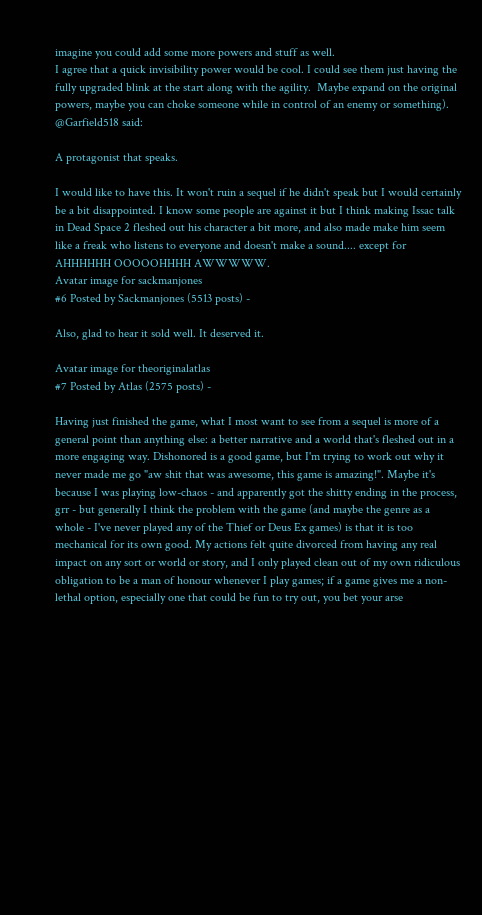imagine you could add some more powers and stuff as well.
I agree that a quick invisibility power would be cool. I could see them just having the fully upgraded blink at the start along with the agility.  Maybe expand on the original powers, maybe you can choke someone while in control of an enemy or something).
@Garfield518 said:

A protagonist that speaks.

I would like to have this. It won't ruin a sequel if he didn't speak but I would certainly be a bit disappointed. I know some people are against it but I think making Issac talk in Dead Space 2 fleshed out his character a bit more, and also made make him seem like a freak who listens to everyone and doesn't make a sound.... except for AHHHHHH OOOOOHHHH AWWWWW.
Avatar image for sackmanjones
#6 Posted by Sackmanjones (5513 posts) -

Also, glad to hear it sold well. It deserved it.

Avatar image for theoriginalatlas
#7 Posted by Atlas (2575 posts) -

Having just finished the game, what I most want to see from a sequel is more of a general point than anything else: a better narrative and a world that's fleshed out in a more engaging way. Dishonored is a good game, but I'm trying to work out why it never made me go "aw shit that was awesome, this game is amazing!". Maybe it's because I was playing low-chaos - and apparently got the shitty ending in the process, grr - but generally I think the problem with the game (and maybe the genre as a whole - I've never played any of the Thief or Deus Ex games) is that it is too mechanical for its own good. My actions felt quite divorced from having any real impact on any sort or world or story, and I only played clean out of my own ridiculous obligation to be a man of honour whenever I play games; if a game gives me a non-lethal option, especially one that could be fun to try out, you bet your arse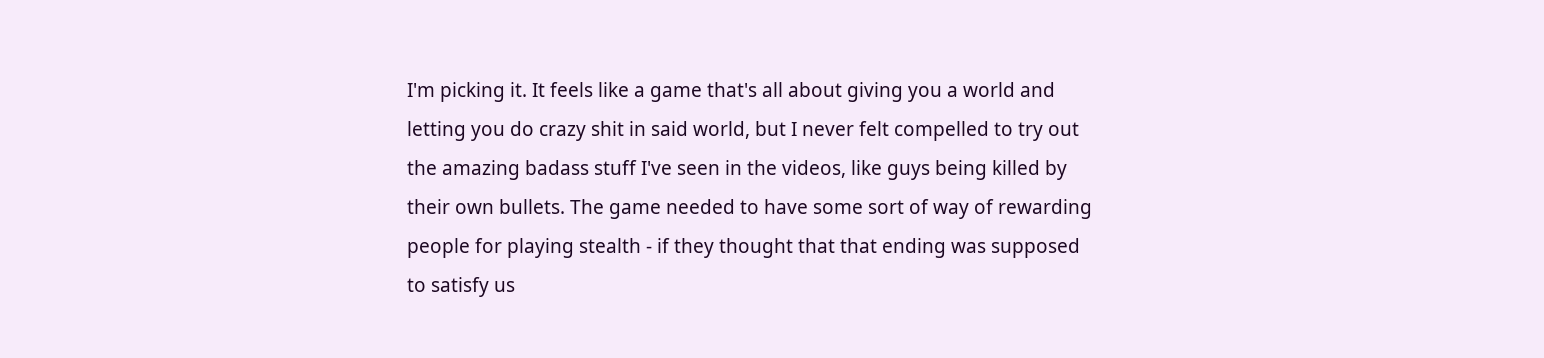I'm picking it. It feels like a game that's all about giving you a world and letting you do crazy shit in said world, but I never felt compelled to try out the amazing badass stuff I've seen in the videos, like guys being killed by their own bullets. The game needed to have some sort of way of rewarding people for playing stealth - if they thought that that ending was supposed to satisfy us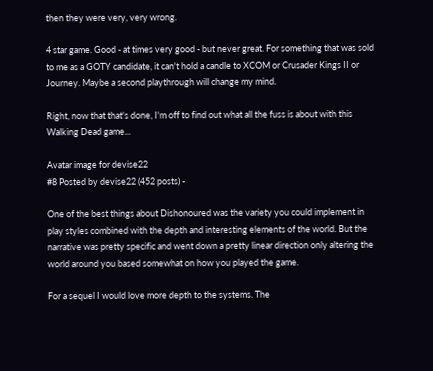then they were very, very wrong.

4 star game. Good - at times very good - but never great. For something that was sold to me as a GOTY candidate, it can't hold a candle to XCOM or Crusader Kings II or Journey. Maybe a second playthrough will change my mind.

Right, now that that's done, I'm off to find out what all the fuss is about with this Walking Dead game...

Avatar image for devise22
#8 Posted by devise22 (452 posts) -

One of the best things about Dishonoured was the variety you could implement in play styles combined with the depth and interesting elements of the world. But the narrative was pretty specific and went down a pretty linear direction only altering the world around you based somewhat on how you played the game.

For a sequel I would love more depth to the systems. The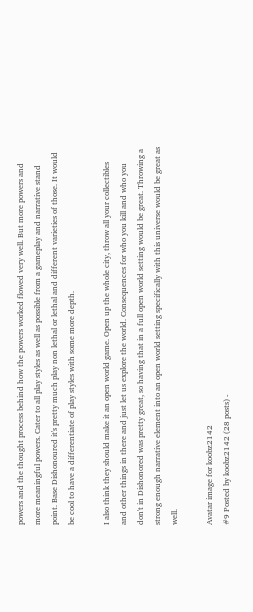powers and the thought process behind how the powers worked flowed very well. But more powers and more meaningful powers. Cater to all play styles as well as possible from a gameplay and narrative stand point. Base Dishonoured it's pretty much play non lethal or lethal and different varieties of those. It would be cool to have a differentiate of play styles with some more depth.

I also think they should make it an open world game. Open up the whole city, throw all your collectibles and other things in there and just let us explore the world. Consequences for who you kill and who you don't in Dishonored was pretty great, so having that in a full open world setting would be great. Throwing a strong enough narrative element into an open world setting specifically with this universe would be great as well.

Avatar image for koobz2142
#9 Posted by koobz2142 (28 posts) -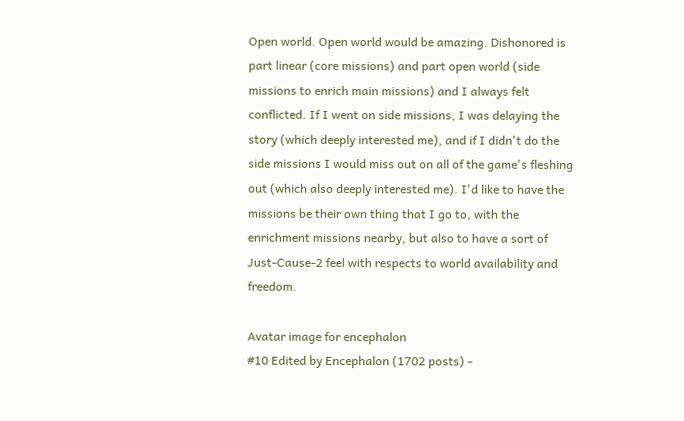Open world. Open world would be amazing. Dishonored is part linear (core missions) and part open world (side missions to enrich main missions) and I always felt conflicted. If I went on side missions, I was delaying the story (which deeply interested me), and if I didn't do the side missions I would miss out on all of the game's fleshing out (which also deeply interested me). I'd like to have the missions be their own thing that I go to, with the enrichment missions nearby, but also to have a sort of Just-Cause-2 feel with respects to world availability and freedom.

Avatar image for encephalon
#10 Edited by Encephalon (1702 posts) -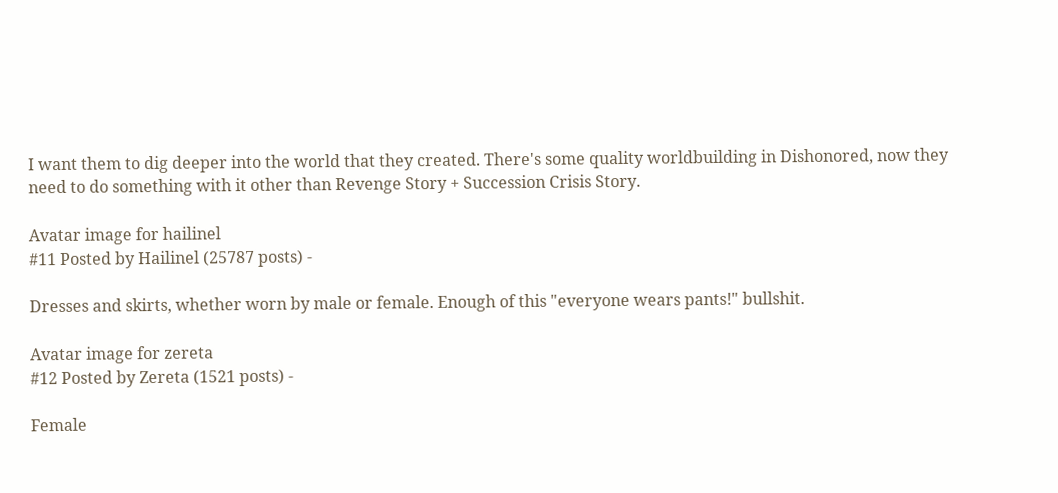I want them to dig deeper into the world that they created. There's some quality worldbuilding in Dishonored, now they need to do something with it other than Revenge Story + Succession Crisis Story.

Avatar image for hailinel
#11 Posted by Hailinel (25787 posts) -

Dresses and skirts, whether worn by male or female. Enough of this "everyone wears pants!" bullshit.

Avatar image for zereta
#12 Posted by Zereta (1521 posts) -

Female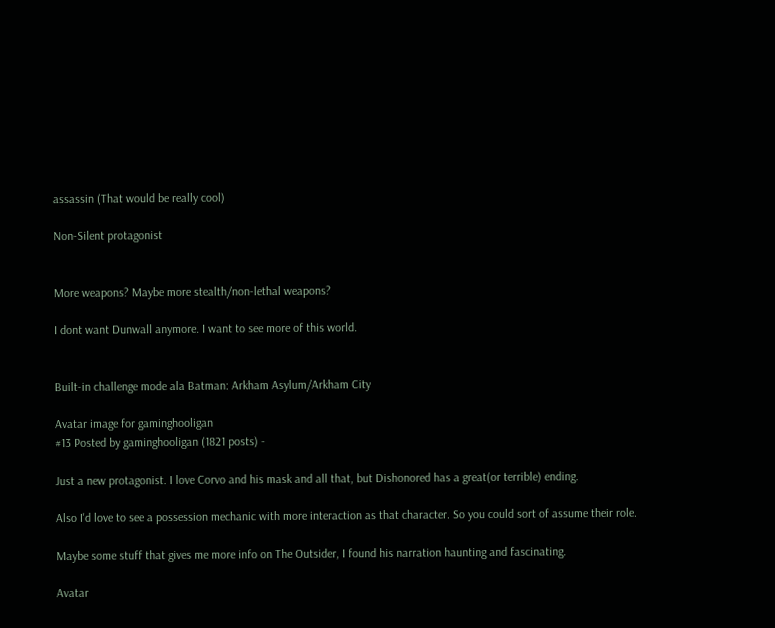assassin (That would be really cool)

Non-Silent protagonist


More weapons? Maybe more stealth/non-lethal weapons?

I dont want Dunwall anymore. I want to see more of this world.


Built-in challenge mode ala Batman: Arkham Asylum/Arkham City

Avatar image for gaminghooligan
#13 Posted by gaminghooligan (1821 posts) -

Just a new protagonist. I love Corvo and his mask and all that, but Dishonored has a great(or terrible) ending.

Also I'd love to see a possession mechanic with more interaction as that character. So you could sort of assume their role.

Maybe some stuff that gives me more info on The Outsider, I found his narration haunting and fascinating.

Avatar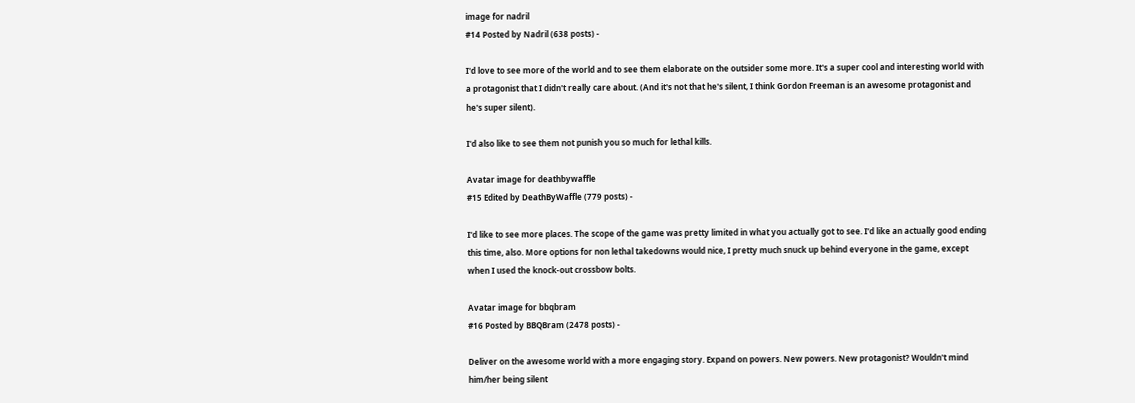image for nadril
#14 Posted by Nadril (638 posts) -

I'd love to see more of the world and to see them elaborate on the outsider some more. It's a super cool and interesting world with a protagonist that I didn't really care about. (And it's not that he's silent, I think Gordon Freeman is an awesome protagonist and he's super silent).

I'd also like to see them not punish you so much for lethal kills.

Avatar image for deathbywaffle
#15 Edited by DeathByWaffle (779 posts) -

I'd like to see more places. The scope of the game was pretty limited in what you actually got to see. I'd like an actually good ending this time, also. More options for non lethal takedowns would nice, I pretty much snuck up behind everyone in the game, except when I used the knock-out crossbow bolts.

Avatar image for bbqbram
#16 Posted by BBQBram (2478 posts) -

Deliver on the awesome world with a more engaging story. Expand on powers. New powers. New protagonist? Wouldn't mind him/her being silent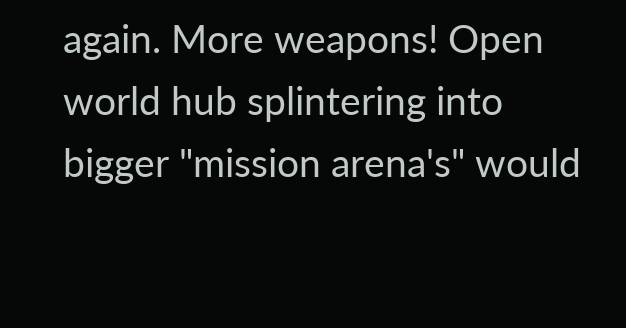again. More weapons! Open world hub splintering into bigger "mission arena's" would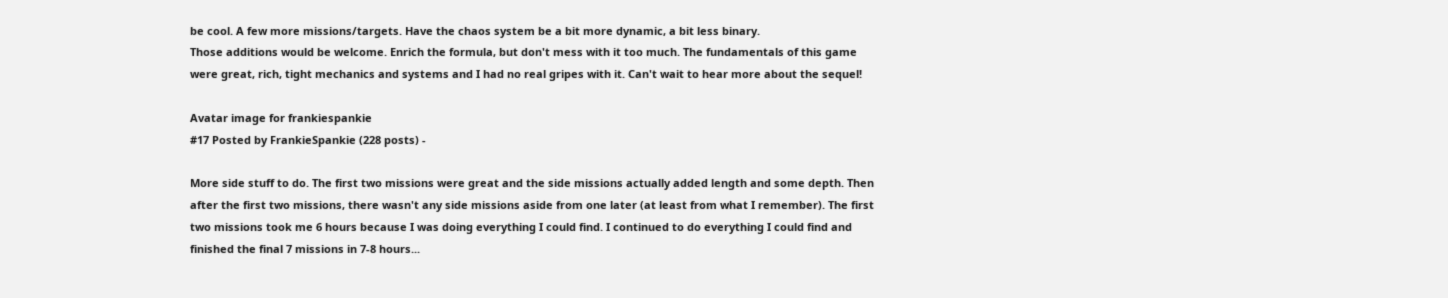be cool. A few more missions/targets. Have the chaos system be a bit more dynamic, a bit less binary.
Those additions would be welcome. Enrich the formula, but don't mess with it too much. The fundamentals of this game were great, rich, tight mechanics and systems and I had no real gripes with it. Can't wait to hear more about the sequel!

Avatar image for frankiespankie
#17 Posted by FrankieSpankie (228 posts) -

More side stuff to do. The first two missions were great and the side missions actually added length and some depth. Then after the first two missions, there wasn't any side missions aside from one later (at least from what I remember). The first two missions took me 6 hours because I was doing everything I could find. I continued to do everything I could find and finished the final 7 missions in 7-8 hours...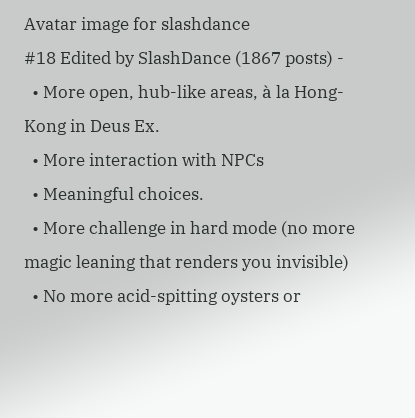Avatar image for slashdance
#18 Edited by SlashDance (1867 posts) -
  • More open, hub-like areas, à la Hong-Kong in Deus Ex.
  • More interaction with NPCs
  • Meaningful choices.
  • More challenge in hard mode (no more magic leaning that renders you invisible)
  • No more acid-spitting oysters or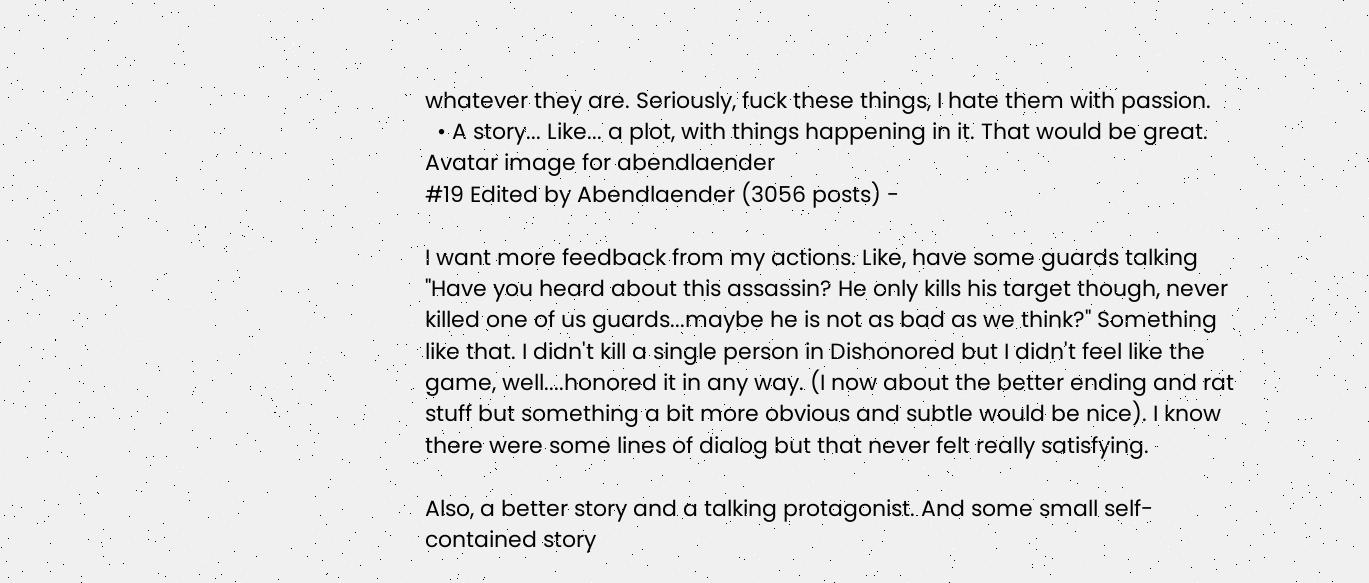whatever they are. Seriously, fuck these things, I hate them with passion.
  • A story... Like... a plot, with things happening in it. That would be great.
Avatar image for abendlaender
#19 Edited by Abendlaender (3056 posts) -

I want more feedback from my actions. Like, have some guards talking "Have you heard about this assassin? He only kills his target though, never killed one of us guards...maybe he is not as bad as we think?" Something like that. I didn't kill a single person in Dishonored but I didn't feel like the game, well....honored it in any way. (I now about the better ending and rat stuff but something a bit more obvious and subtle would be nice). I know there were some lines of dialog but that never felt really satisfying.

Also, a better story and a talking protagonist. And some small self-contained story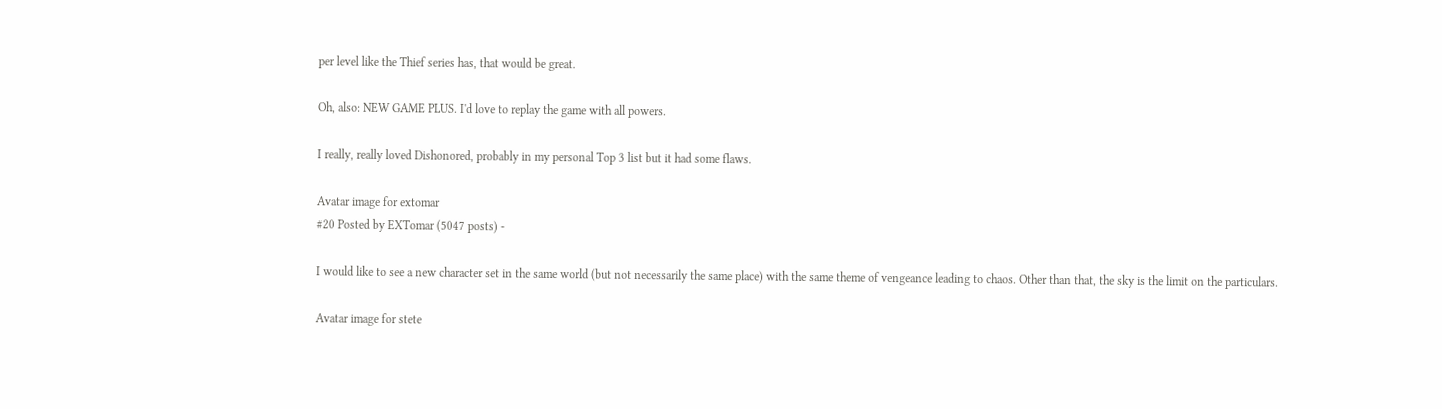per level like the Thief series has, that would be great.

Oh, also: NEW GAME PLUS. I'd love to replay the game with all powers.

I really, really loved Dishonored, probably in my personal Top 3 list but it had some flaws.

Avatar image for extomar
#20 Posted by EXTomar (5047 posts) -

I would like to see a new character set in the same world (but not necessarily the same place) with the same theme of vengeance leading to chaos. Other than that, the sky is the limit on the particulars.

Avatar image for stete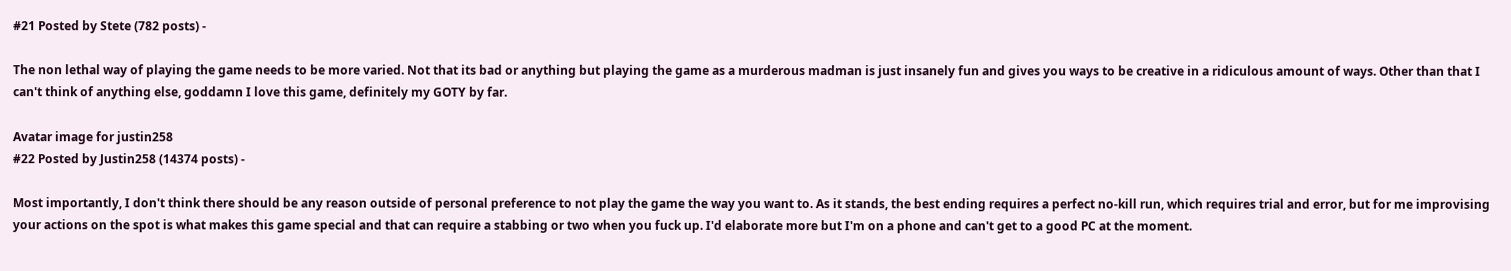#21 Posted by Stete (782 posts) -

The non lethal way of playing the game needs to be more varied. Not that its bad or anything but playing the game as a murderous madman is just insanely fun and gives you ways to be creative in a ridiculous amount of ways. Other than that I can't think of anything else, goddamn I love this game, definitely my GOTY by far.

Avatar image for justin258
#22 Posted by Justin258 (14374 posts) -

Most importantly, I don't think there should be any reason outside of personal preference to not play the game the way you want to. As it stands, the best ending requires a perfect no-kill run, which requires trial and error, but for me improvising your actions on the spot is what makes this game special and that can require a stabbing or two when you fuck up. I'd elaborate more but I'm on a phone and can't get to a good PC at the moment.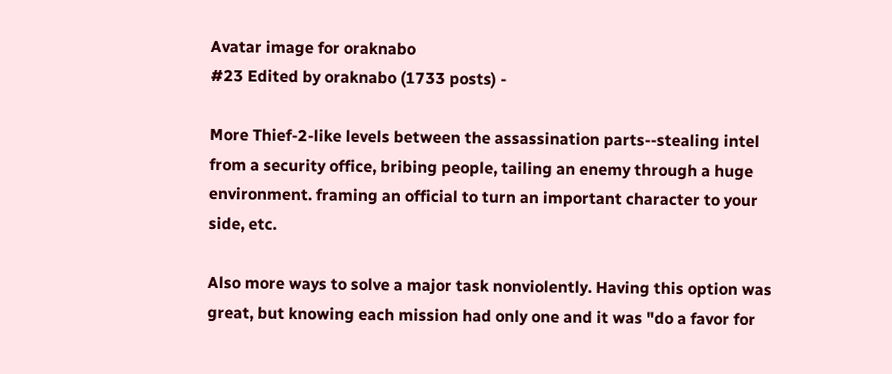Avatar image for oraknabo
#23 Edited by oraknabo (1733 posts) -

More Thief-2-like levels between the assassination parts--stealing intel from a security office, bribing people, tailing an enemy through a huge environment. framing an official to turn an important character to your side, etc.

Also more ways to solve a major task nonviolently. Having this option was great, but knowing each mission had only one and it was "do a favor for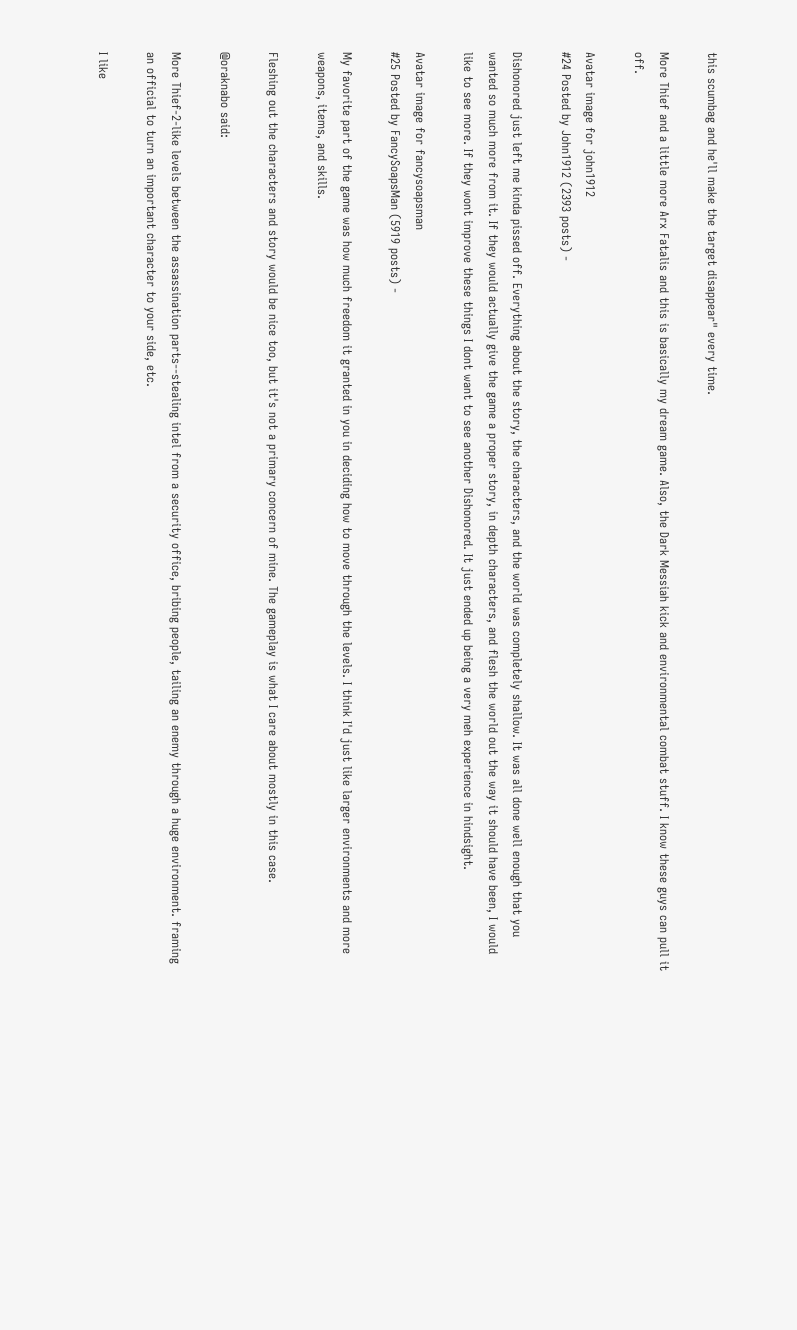this scumbag and he'll make the target disappear" every time.

More Thief and a little more Arx Fatalis and this is basically my dream game. Also, the Dark Messiah kick and environmental combat stuff. I know these guys can pull it off.

Avatar image for john1912
#24 Posted by John1912 (2393 posts) -

Dishonored just left me kinda pissed off. Everything about the story, the characters, and the world was completely shallow. It was all done well enough that you wanted so much more from it. If they would actually give the game a proper story, in depth characters, and flesh the world out the way it should have been, I would like to see more. If they wont improve these things I dont want to see another Dishonored. It just ended up being a very meh experience in hindsight.

Avatar image for fancysoapsman
#25 Posted by FancySoapsMan (5919 posts) -

My favorite part of the game was how much freedom it granted in you in deciding how to move through the levels. I think I'd just like larger environments and more weapons, items, and skills.

Fleshing out the characters and story would be nice too, but it's not a primary concern of mine. The gameplay is what I care about mostly in this case.

@oraknabo said:

More Thief-2-like levels between the assassination parts--stealing intel from a security office, bribing people, tailing an enemy through a huge environment. framing an official to turn an important character to your side, etc.

I like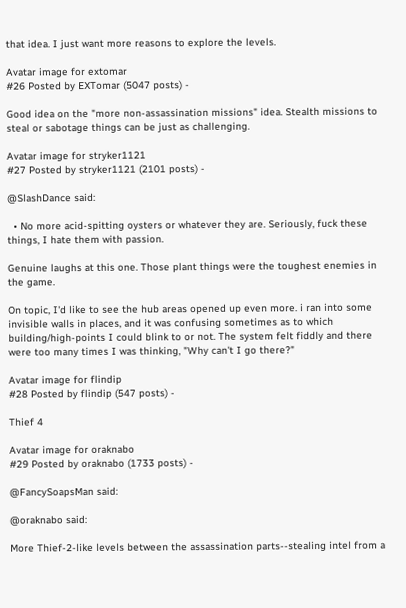that idea. I just want more reasons to explore the levels.

Avatar image for extomar
#26 Posted by EXTomar (5047 posts) -

Good idea on the "more non-assassination missions" idea. Stealth missions to steal or sabotage things can be just as challenging.

Avatar image for stryker1121
#27 Posted by stryker1121 (2101 posts) -

@SlashDance said:

  • No more acid-spitting oysters or whatever they are. Seriously, fuck these things, I hate them with passion.

Genuine laughs at this one. Those plant things were the toughest enemies in the game.

On topic, I'd like to see the hub areas opened up even more. i ran into some invisible walls in places, and it was confusing sometimes as to which building/high-points I could blink to or not. The system felt fiddly and there were too many times I was thinking, "Why can't I go there?"

Avatar image for flindip
#28 Posted by flindip (547 posts) -

Thief 4

Avatar image for oraknabo
#29 Posted by oraknabo (1733 posts) -

@FancySoapsMan said:

@oraknabo said:

More Thief-2-like levels between the assassination parts--stealing intel from a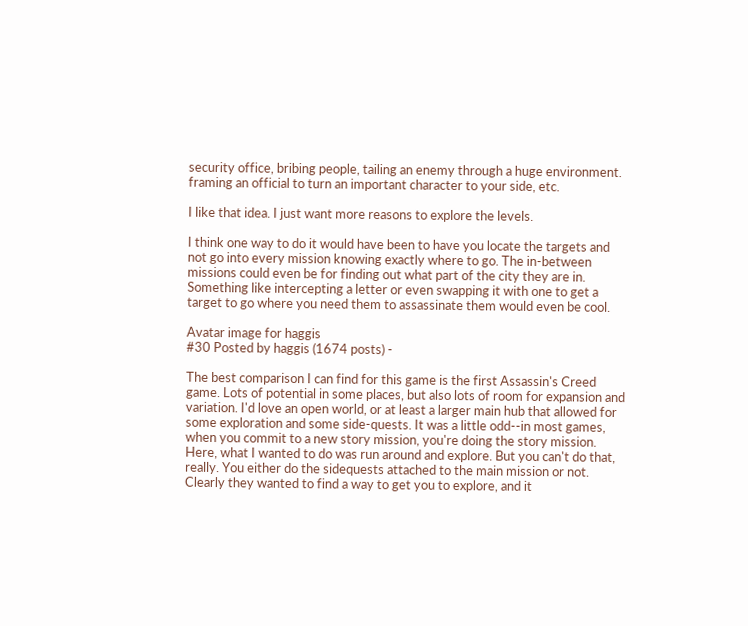security office, bribing people, tailing an enemy through a huge environment. framing an official to turn an important character to your side, etc.

I like that idea. I just want more reasons to explore the levels.

I think one way to do it would have been to have you locate the targets and not go into every mission knowing exactly where to go. The in-between missions could even be for finding out what part of the city they are in. Something like intercepting a letter or even swapping it with one to get a target to go where you need them to assassinate them would even be cool.

Avatar image for haggis
#30 Posted by haggis (1674 posts) -

The best comparison I can find for this game is the first Assassin's Creed game. Lots of potential in some places, but also lots of room for expansion and variation. I'd love an open world, or at least a larger main hub that allowed for some exploration and some side-quests. It was a little odd--in most games, when you commit to a new story mission, you're doing the story mission. Here, what I wanted to do was run around and explore. But you can't do that, really. You either do the sidequests attached to the main mission or not. Clearly they wanted to find a way to get you to explore, and it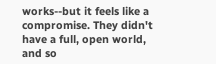works--but it feels like a compromise. They didn't have a full, open world, and so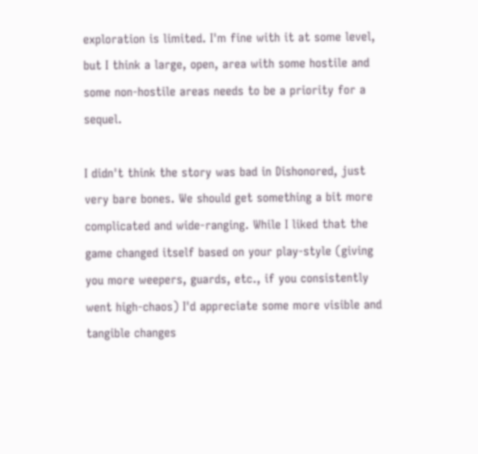exploration is limited. I'm fine with it at some level, but I think a large, open, area with some hostile and some non-hostile areas needs to be a priority for a sequel.

I didn't think the story was bad in Dishonored, just very bare bones. We should get something a bit more complicated and wide-ranging. While I liked that the game changed itself based on your play-style (giving you more weepers, guards, etc., if you consistently went high-chaos) I'd appreciate some more visible and tangible changes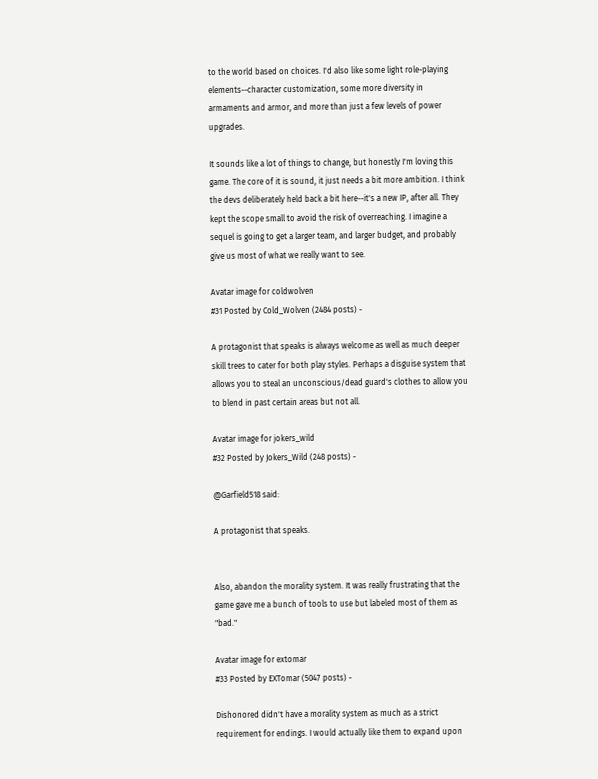to the world based on choices. I'd also like some light role-playing elements--character customization, some more diversity in armaments and armor, and more than just a few levels of power upgrades.

It sounds like a lot of things to change, but honestly I'm loving this game. The core of it is sound, it just needs a bit more ambition. I think the devs deliberately held back a bit here--it's a new IP, after all. They kept the scope small to avoid the risk of overreaching. I imagine a sequel is going to get a larger team, and larger budget, and probably give us most of what we really want to see.

Avatar image for coldwolven
#31 Posted by Cold_Wolven (2484 posts) -

A protagonist that speaks is always welcome as well as much deeper skill trees to cater for both play styles. Perhaps a disguise system that allows you to steal an unconscious/dead guard's clothes to allow you to blend in past certain areas but not all.

Avatar image for jokers_wild
#32 Posted by Jokers_Wild (248 posts) -

@Garfield518 said:

A protagonist that speaks.


Also, abandon the morality system. It was really frustrating that the game gave me a bunch of tools to use but labeled most of them as "bad."

Avatar image for extomar
#33 Posted by EXTomar (5047 posts) -

Dishonored didn't have a morality system as much as a strict requirement for endings. I would actually like them to expand upon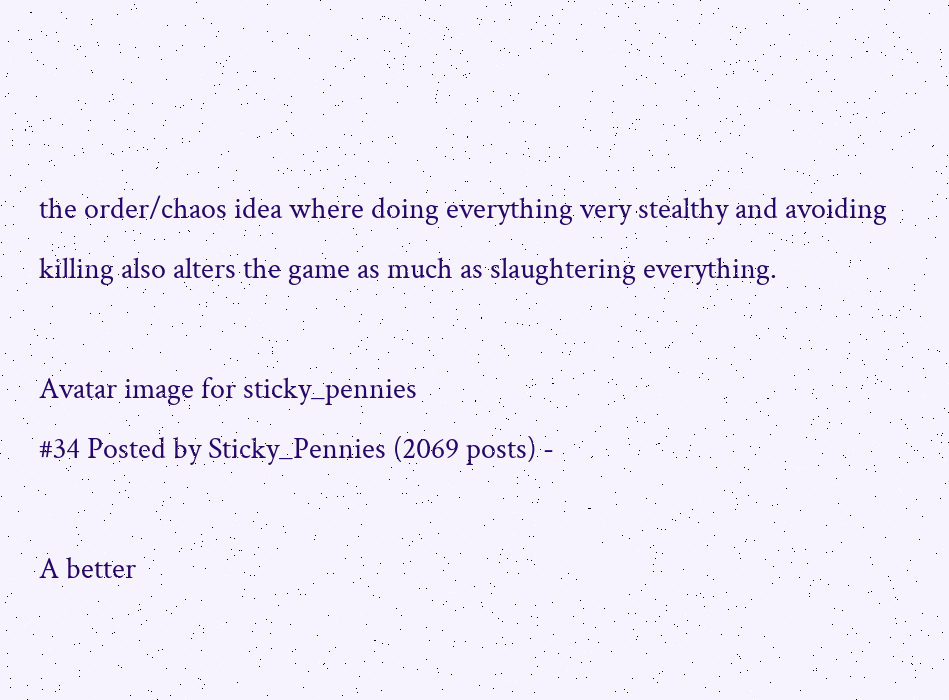the order/chaos idea where doing everything very stealthy and avoiding killing also alters the game as much as slaughtering everything.

Avatar image for sticky_pennies
#34 Posted by Sticky_Pennies (2069 posts) -

A better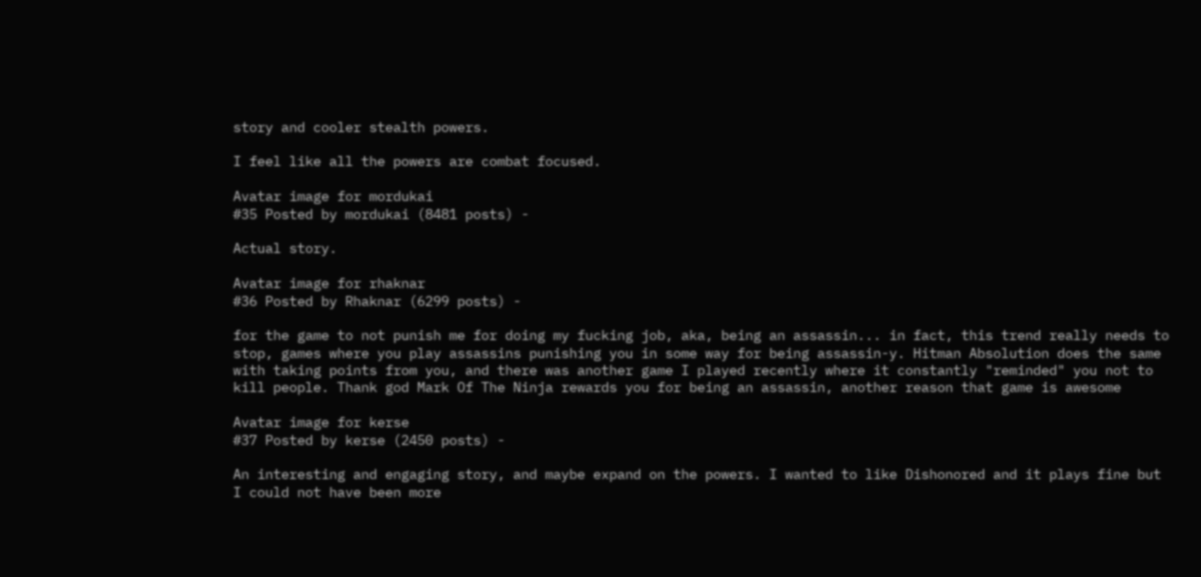story and cooler stealth powers.

I feel like all the powers are combat focused.

Avatar image for mordukai
#35 Posted by mordukai (8481 posts) -

Actual story.

Avatar image for rhaknar
#36 Posted by Rhaknar (6299 posts) -

for the game to not punish me for doing my fucking job, aka, being an assassin... in fact, this trend really needs to stop, games where you play assassins punishing you in some way for being assassin-y. Hitman Absolution does the same with taking points from you, and there was another game I played recently where it constantly "reminded" you not to kill people. Thank god Mark Of The Ninja rewards you for being an assassin, another reason that game is awesome

Avatar image for kerse
#37 Posted by kerse (2450 posts) -

An interesting and engaging story, and maybe expand on the powers. I wanted to like Dishonored and it plays fine but I could not have been more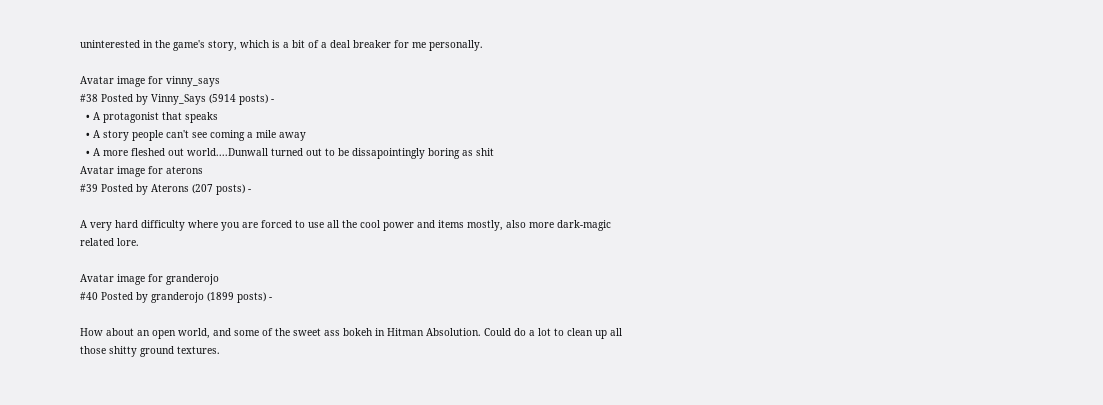uninterested in the game's story, which is a bit of a deal breaker for me personally.

Avatar image for vinny_says
#38 Posted by Vinny_Says (5914 posts) -
  • A protagonist that speaks
  • A story people can't see coming a mile away
  • A more fleshed out world....Dunwall turned out to be dissapointingly boring as shit
Avatar image for aterons
#39 Posted by Aterons (207 posts) -

A very hard difficulty where you are forced to use all the cool power and items mostly, also more dark-magic related lore.

Avatar image for granderojo
#40 Posted by granderojo (1899 posts) -

How about an open world, and some of the sweet ass bokeh in Hitman Absolution. Could do a lot to clean up all those shitty ground textures.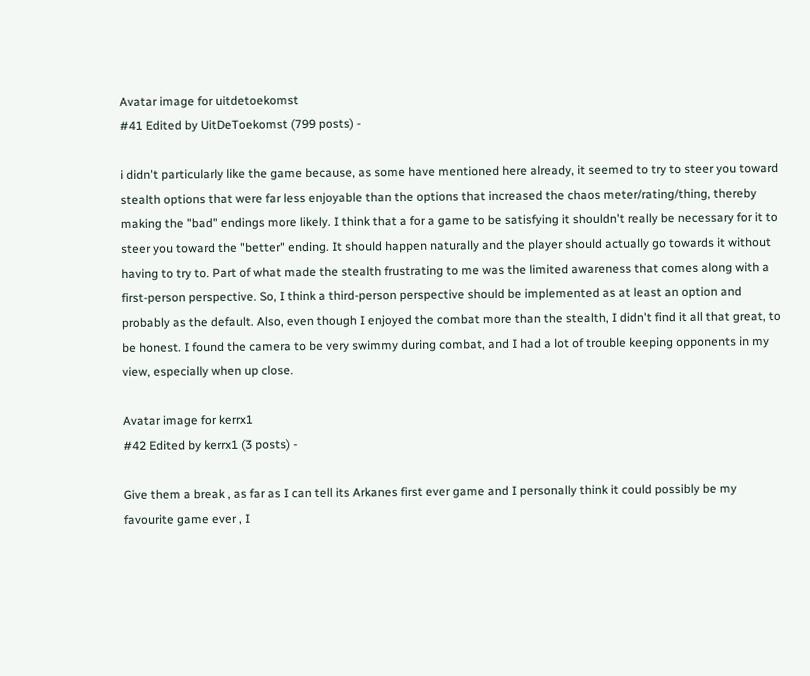Avatar image for uitdetoekomst
#41 Edited by UitDeToekomst (799 posts) -

i didn't particularly like the game because, as some have mentioned here already, it seemed to try to steer you toward stealth options that were far less enjoyable than the options that increased the chaos meter/rating/thing, thereby making the "bad" endings more likely. I think that a for a game to be satisfying it shouldn't really be necessary for it to steer you toward the "better" ending. It should happen naturally and the player should actually go towards it without having to try to. Part of what made the stealth frustrating to me was the limited awareness that comes along with a first-person perspective. So, I think a third-person perspective should be implemented as at least an option and probably as the default. Also, even though I enjoyed the combat more than the stealth, I didn't find it all that great, to be honest. I found the camera to be very swimmy during combat, and I had a lot of trouble keeping opponents in my view, especially when up close.

Avatar image for kerrx1
#42 Edited by kerrx1 (3 posts) -

Give them a break , as far as I can tell its Arkanes first ever game and I personally think it could possibly be my favourite game ever , I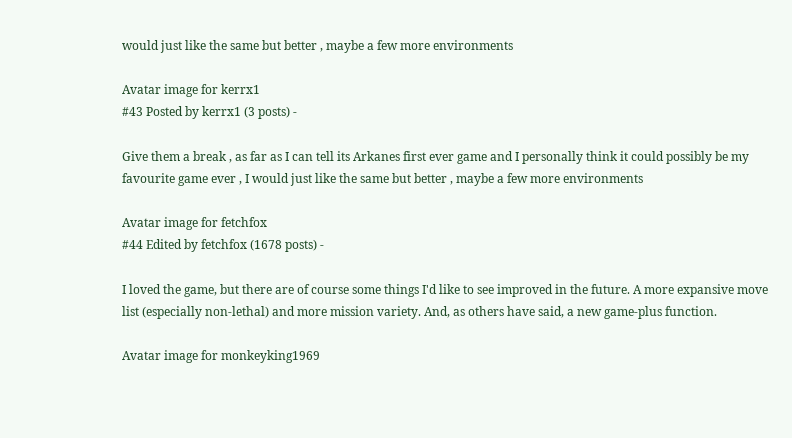would just like the same but better , maybe a few more environments

Avatar image for kerrx1
#43 Posted by kerrx1 (3 posts) -

Give them a break , as far as I can tell its Arkanes first ever game and I personally think it could possibly be my favourite game ever , I would just like the same but better , maybe a few more environments

Avatar image for fetchfox
#44 Edited by fetchfox (1678 posts) -

I loved the game, but there are of course some things I'd like to see improved in the future. A more expansive move list (especially non-lethal) and more mission variety. And, as others have said, a new game-plus function.

Avatar image for monkeyking1969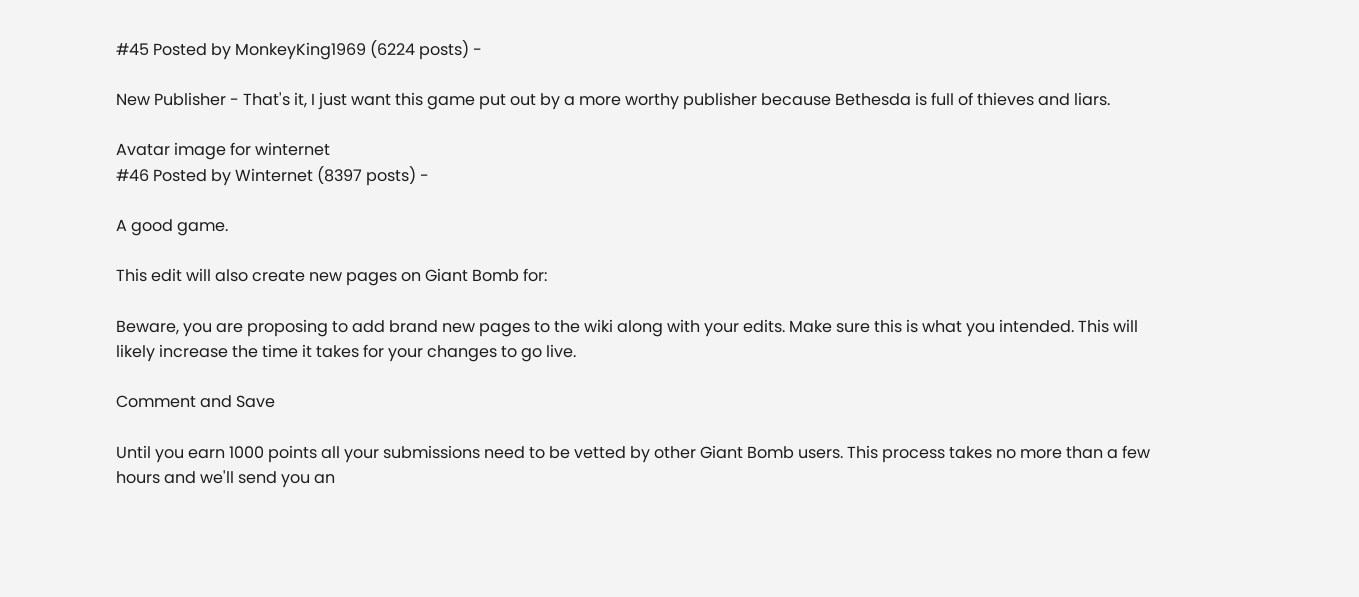#45 Posted by MonkeyKing1969 (6224 posts) -

New Publisher - That's it, I just want this game put out by a more worthy publisher because Bethesda is full of thieves and liars.

Avatar image for winternet
#46 Posted by Winternet (8397 posts) -

A good game.

This edit will also create new pages on Giant Bomb for:

Beware, you are proposing to add brand new pages to the wiki along with your edits. Make sure this is what you intended. This will likely increase the time it takes for your changes to go live.

Comment and Save

Until you earn 1000 points all your submissions need to be vetted by other Giant Bomb users. This process takes no more than a few hours and we'll send you an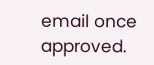email once approved.